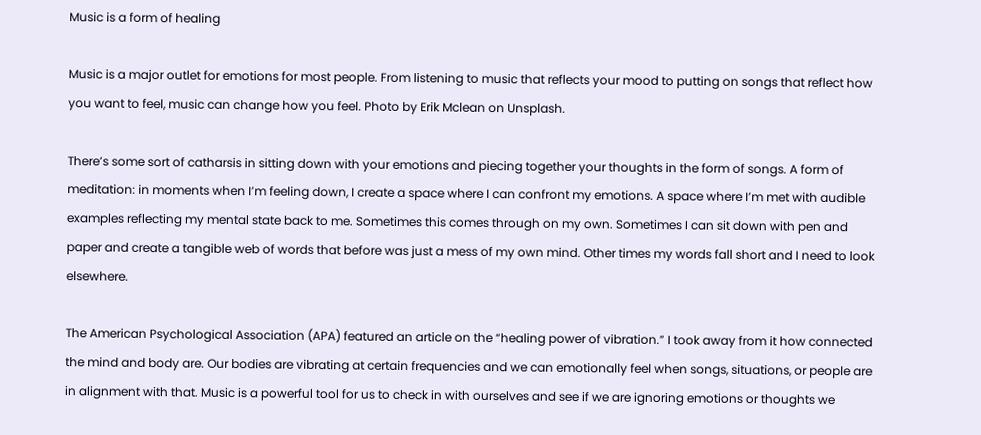Music is a form of healing

Music is a major outlet for emotions for most people. From listening to music that reflects your mood to putting on songs that reflect how you want to feel, music can change how you feel. Photo by Erik Mclean on Unsplash.

There’s some sort of catharsis in sitting down with your emotions and piecing together your thoughts in the form of songs. A form of meditation: in moments when I’m feeling down, I create a space where I can confront my emotions. A space where I’m met with audible examples reflecting my mental state back to me. Sometimes this comes through on my own. Sometimes I can sit down with pen and paper and create a tangible web of words that before was just a mess of my own mind. Other times my words fall short and I need to look elsewhere.

The American Psychological Association (APA) featured an article on the “healing power of vibration.” I took away from it how connected the mind and body are. Our bodies are vibrating at certain frequencies and we can emotionally feel when songs, situations, or people are in alignment with that. Music is a powerful tool for us to check in with ourselves and see if we are ignoring emotions or thoughts we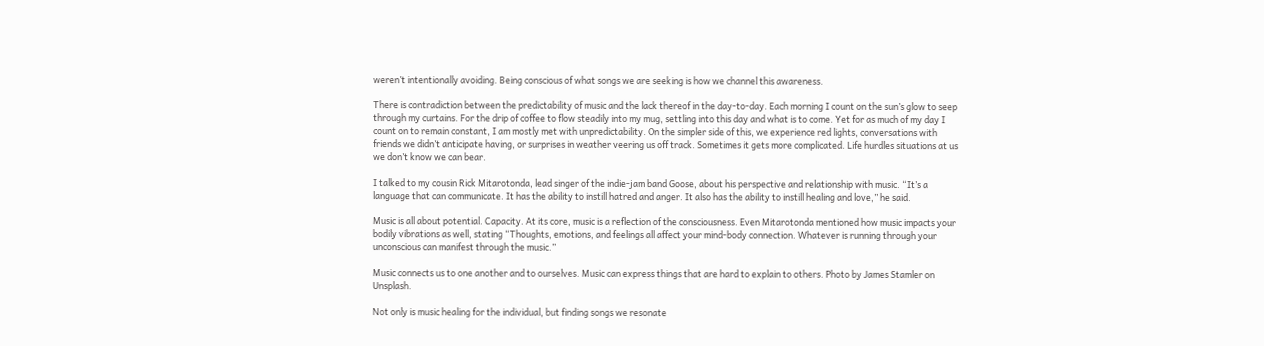weren’t intentionally avoiding. Being conscious of what songs we are seeking is how we channel this awareness.

There is contradiction between the predictability of music and the lack thereof in the day-to-day. Each morning I count on the sun’s glow to seep through my curtains. For the drip of coffee to flow steadily into my mug, settling into this day and what is to come. Yet for as much of my day I count on to remain constant, I am mostly met with unpredictability. On the simpler side of this, we experience red lights, conversations with friends we didn’t anticipate having, or surprises in weather veering us off track. Sometimes it gets more complicated. Life hurdles situations at us we don’t know we can bear.

I talked to my cousin Rick Mitarotonda, lead singer of the indie-jam band Goose, about his perspective and relationship with music. “It’s a language that can communicate. It has the ability to instill hatred and anger. It also has the ability to instill healing and love,” he said.

Music is all about potential. Capacity. At its core, music is a reflection of the consciousness. Even Mitarotonda mentioned how music impacts your bodily vibrations as well, stating “Thoughts, emotions, and feelings all affect your mind-body connection. Whatever is running through your unconscious can manifest through the music.”

Music connects us to one another and to ourselves. Music can express things that are hard to explain to others. Photo by James Stamler on Unsplash.

Not only is music healing for the individual, but finding songs we resonate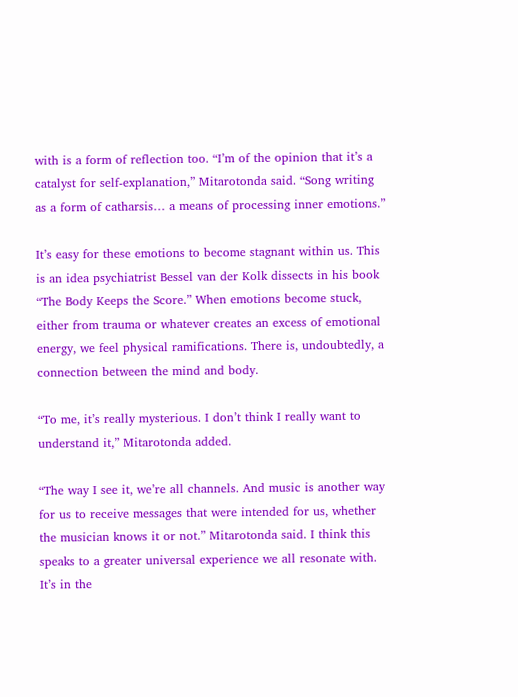with is a form of reflection too. “I’m of the opinion that it’s a catalyst for self-explanation,” Mitarotonda said. “Song writing as a form of catharsis… a means of processing inner emotions.”

It’s easy for these emotions to become stagnant within us. This is an idea psychiatrist Bessel van der Kolk dissects in his book “The Body Keeps the Score.” When emotions become stuck, either from trauma or whatever creates an excess of emotional energy, we feel physical ramifications. There is, undoubtedly, a connection between the mind and body.

“To me, it’s really mysterious. I don’t think I really want to understand it,” Mitarotonda added.

“The way I see it, we’re all channels. And music is another way for us to receive messages that were intended for us, whether the musician knows it or not.” Mitarotonda said. I think this speaks to a greater universal experience we all resonate with. It’s in the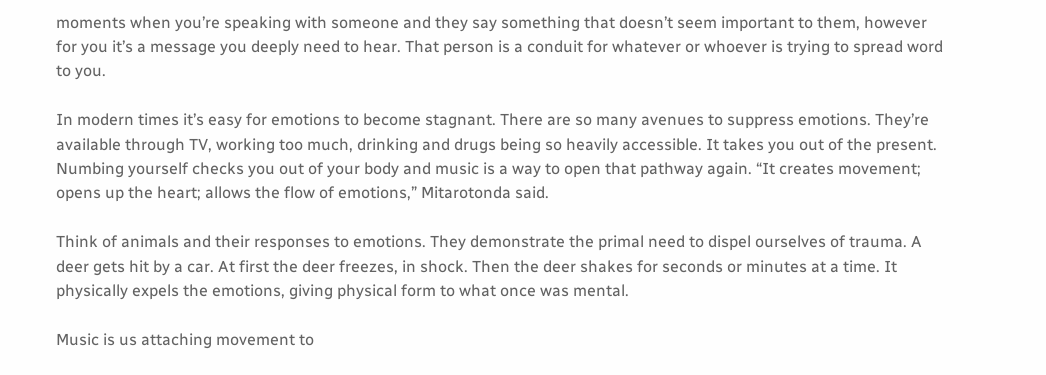moments when you’re speaking with someone and they say something that doesn’t seem important to them, however for you it’s a message you deeply need to hear. That person is a conduit for whatever or whoever is trying to spread word to you.

In modern times it’s easy for emotions to become stagnant. There are so many avenues to suppress emotions. They’re available through TV, working too much, drinking and drugs being so heavily accessible. It takes you out of the present. Numbing yourself checks you out of your body and music is a way to open that pathway again. “It creates movement; opens up the heart; allows the flow of emotions,” Mitarotonda said.

Think of animals and their responses to emotions. They demonstrate the primal need to dispel ourselves of trauma. A deer gets hit by a car. At first the deer freezes, in shock. Then the deer shakes for seconds or minutes at a time. It physically expels the emotions, giving physical form to what once was mental.

Music is us attaching movement to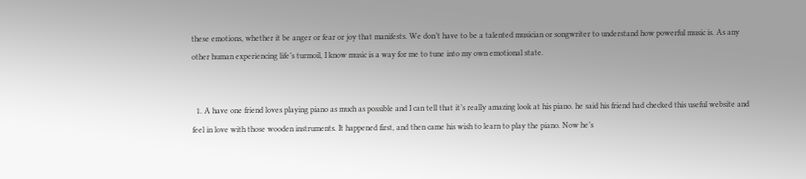these emotions, whether it be anger or fear or joy that manifests. We don’t have to be a talented musician or songwriter to understand how powerful music is. As any other human experiencing life’s turmoil, I know music is a way for me to tune into my own emotional state.


  1. A have one friend loves playing piano as much as possible and I can tell that it’s really amazing look at his piano. he said his friend had checked this useful website and feel in love with those wooden instruments. It happened first, and then came his wish to learn to play the piano. Now he’s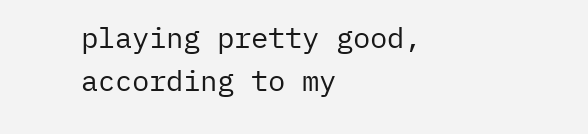playing pretty good, according to my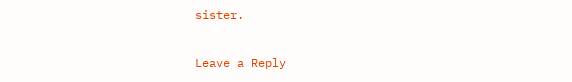sister.

Leave a Reply